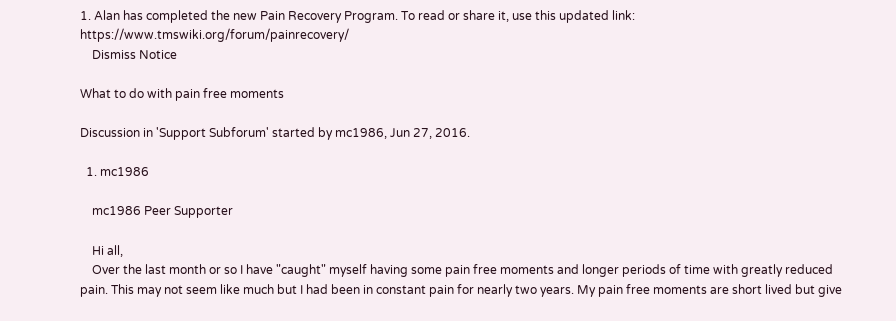1. Alan has completed the new Pain Recovery Program. To read or share it, use this updated link: https://www.tmswiki.org/forum/painrecovery/
    Dismiss Notice

What to do with pain free moments

Discussion in 'Support Subforum' started by mc1986, Jun 27, 2016.

  1. mc1986

    mc1986 Peer Supporter

    Hi all,
    Over the last month or so I have "caught" myself having some pain free moments and longer periods of time with greatly reduced pain. This may not seem like much but I had been in constant pain for nearly two years. My pain free moments are short lived but give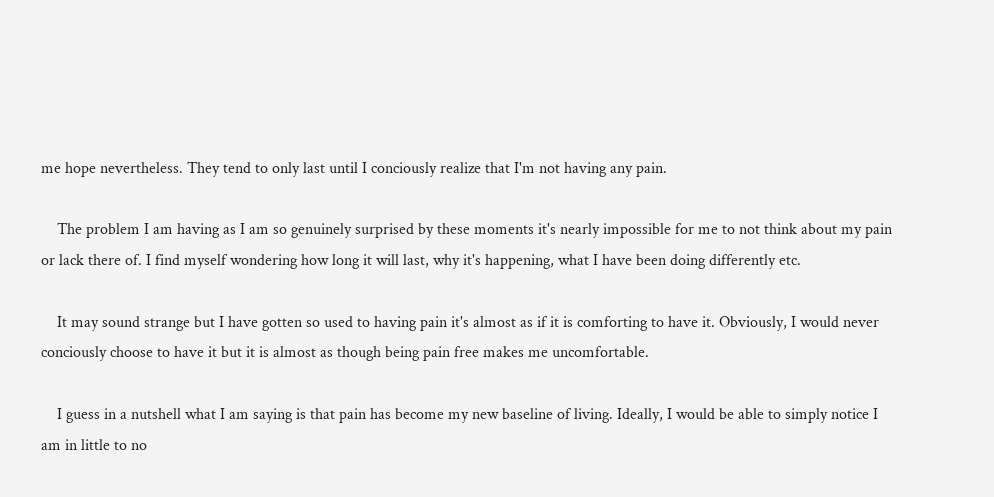me hope nevertheless. They tend to only last until I conciously realize that I'm not having any pain.

    The problem I am having as I am so genuinely surprised by these moments it's nearly impossible for me to not think about my pain or lack there of. I find myself wondering how long it will last, why it's happening, what I have been doing differently etc.

    It may sound strange but I have gotten so used to having pain it's almost as if it is comforting to have it. Obviously, I would never conciously choose to have it but it is almost as though being pain free makes me uncomfortable.

    I guess in a nutshell what I am saying is that pain has become my new baseline of living. Ideally, I would be able to simply notice I am in little to no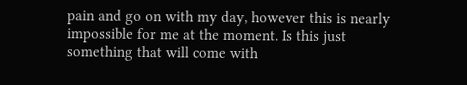pain and go on with my day, however this is nearly impossible for me at the moment. Is this just something that will come with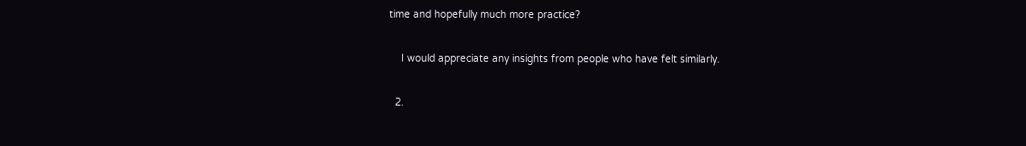time and hopefully much more practice?

    I would appreciate any insights from people who have felt similarly.

  2.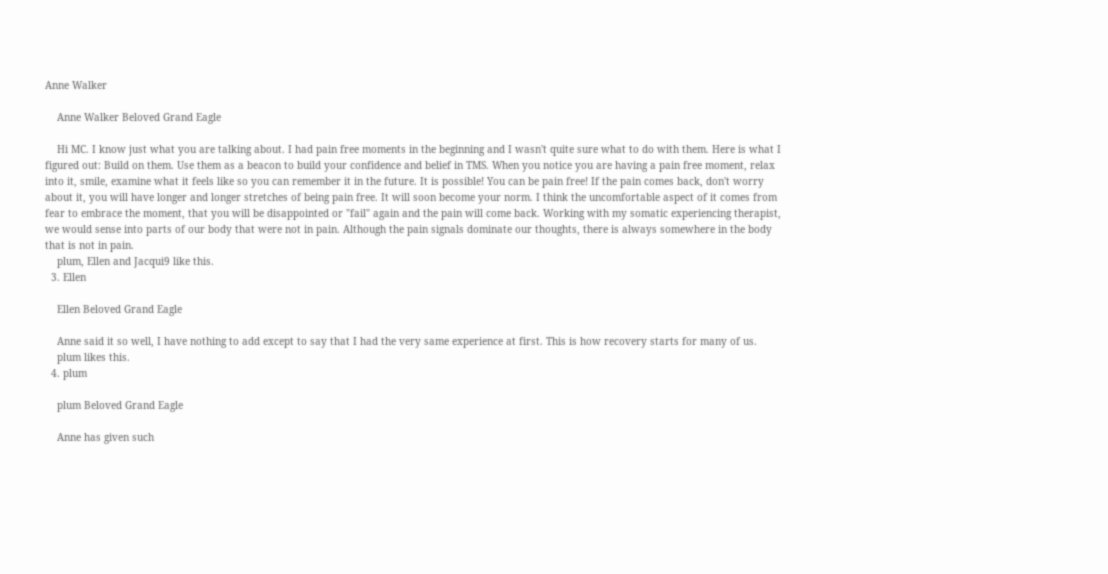Anne Walker

    Anne Walker Beloved Grand Eagle

    Hi MC. I know just what you are talking about. I had pain free moments in the beginning and I wasn't quite sure what to do with them. Here is what I figured out: Build on them. Use them as a beacon to build your confidence and belief in TMS. When you notice you are having a pain free moment, relax into it, smile, examine what it feels like so you can remember it in the future. It is possible! You can be pain free! If the pain comes back, don't worry about it, you will have longer and longer stretches of being pain free. It will soon become your norm. I think the uncomfortable aspect of it comes from fear to embrace the moment, that you will be disappointed or "fail" again and the pain will come back. Working with my somatic experiencing therapist, we would sense into parts of our body that were not in pain. Although the pain signals dominate our thoughts, there is always somewhere in the body that is not in pain.
    plum, Ellen and Jacqui9 like this.
  3. Ellen

    Ellen Beloved Grand Eagle

    Anne said it so well, I have nothing to add except to say that I had the very same experience at first. This is how recovery starts for many of us.
    plum likes this.
  4. plum

    plum Beloved Grand Eagle

    Anne has given such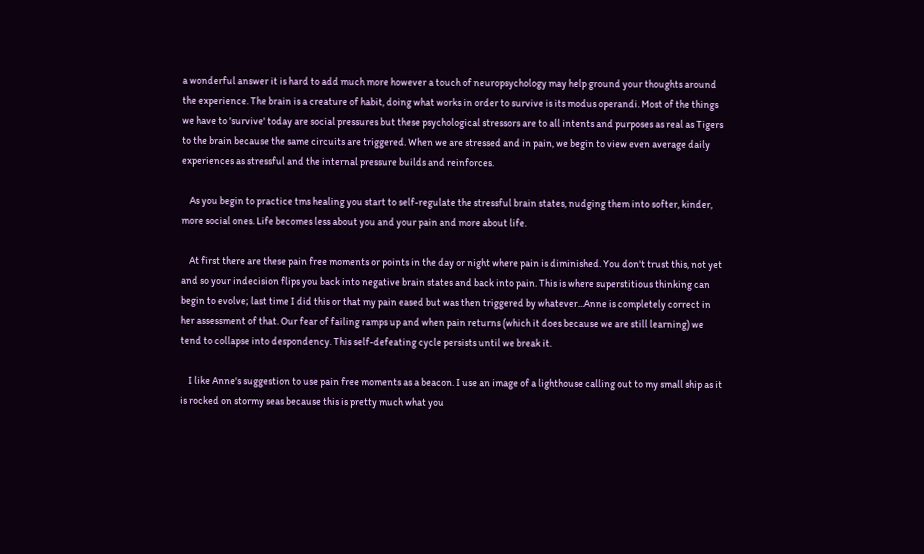a wonderful answer it is hard to add much more however a touch of neuropsychology may help ground your thoughts around the experience. The brain is a creature of habit, doing what works in order to survive is its modus operandi. Most of the things we have to 'survive' today are social pressures but these psychological stressors are to all intents and purposes as real as Tigers to the brain because the same circuits are triggered. When we are stressed and in pain, we begin to view even average daily experiences as stressful and the internal pressure builds and reinforces.

    As you begin to practice tms healing you start to self-regulate the stressful brain states, nudging them into softer, kinder, more social ones. Life becomes less about you and your pain and more about life.

    At first there are these pain free moments or points in the day or night where pain is diminished. You don't trust this, not yet and so your indecision flips you back into negative brain states and back into pain. This is where superstitious thinking can begin to evolve; last time I did this or that my pain eased but was then triggered by whatever...Anne is completely correct in her assessment of that. Our fear of failing ramps up and when pain returns (which it does because we are still learning) we tend to collapse into despondency. This self-defeating cycle persists until we break it.

    I like Anne's suggestion to use pain free moments as a beacon. I use an image of a lighthouse calling out to my small ship as it is rocked on stormy seas because this is pretty much what you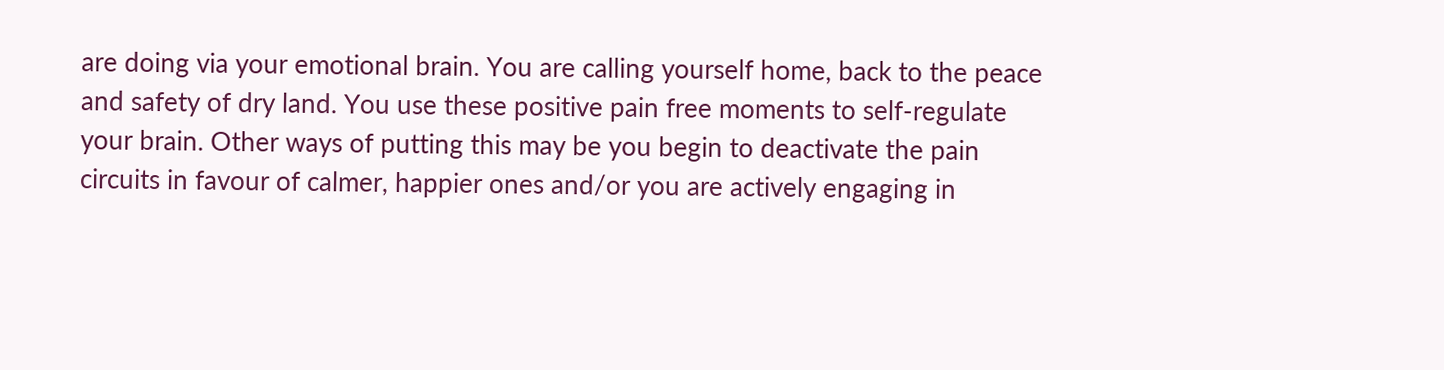are doing via your emotional brain. You are calling yourself home, back to the peace and safety of dry land. You use these positive pain free moments to self-regulate your brain. Other ways of putting this may be you begin to deactivate the pain circuits in favour of calmer, happier ones and/or you are actively engaging in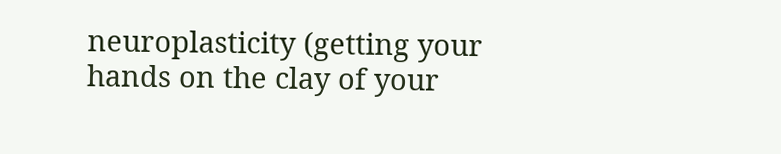neuroplasticity (getting your hands on the clay of your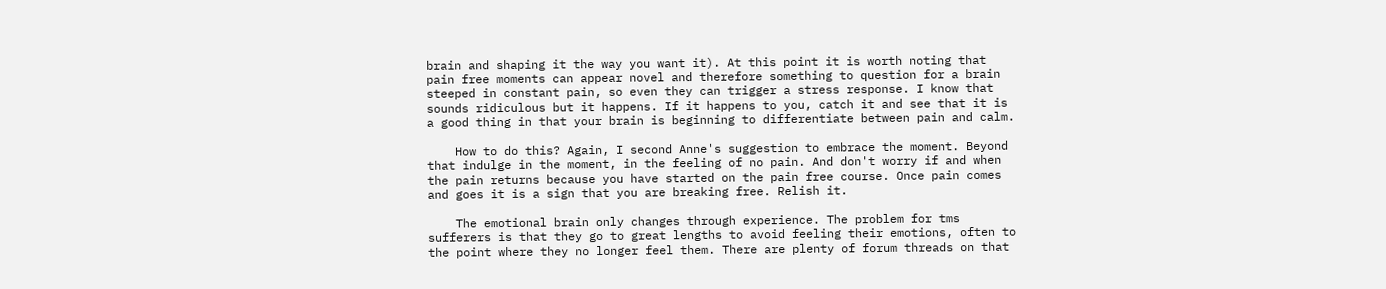brain and shaping it the way you want it). At this point it is worth noting that pain free moments can appear novel and therefore something to question for a brain steeped in constant pain, so even they can trigger a stress response. I know that sounds ridiculous but it happens. If it happens to you, catch it and see that it is a good thing in that your brain is beginning to differentiate between pain and calm.

    How to do this? Again, I second Anne's suggestion to embrace the moment. Beyond that indulge in the moment, in the feeling of no pain. And don't worry if and when the pain returns because you have started on the pain free course. Once pain comes and goes it is a sign that you are breaking free. Relish it.

    The emotional brain only changes through experience. The problem for tms sufferers is that they go to great lengths to avoid feeling their emotions, often to the point where they no longer feel them. There are plenty of forum threads on that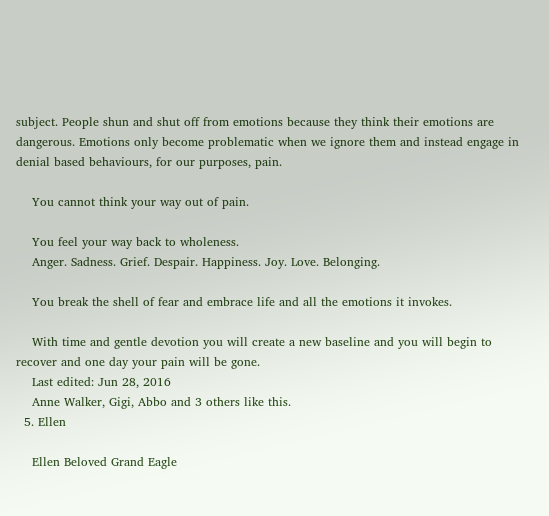subject. People shun and shut off from emotions because they think their emotions are dangerous. Emotions only become problematic when we ignore them and instead engage in denial based behaviours, for our purposes, pain.

    You cannot think your way out of pain.

    You feel your way back to wholeness.
    Anger. Sadness. Grief. Despair. Happiness. Joy. Love. Belonging.

    You break the shell of fear and embrace life and all the emotions it invokes.

    With time and gentle devotion you will create a new baseline and you will begin to recover and one day your pain will be gone.
    Last edited: Jun 28, 2016
    Anne Walker, Gigi, Abbo and 3 others like this.
  5. Ellen

    Ellen Beloved Grand Eagle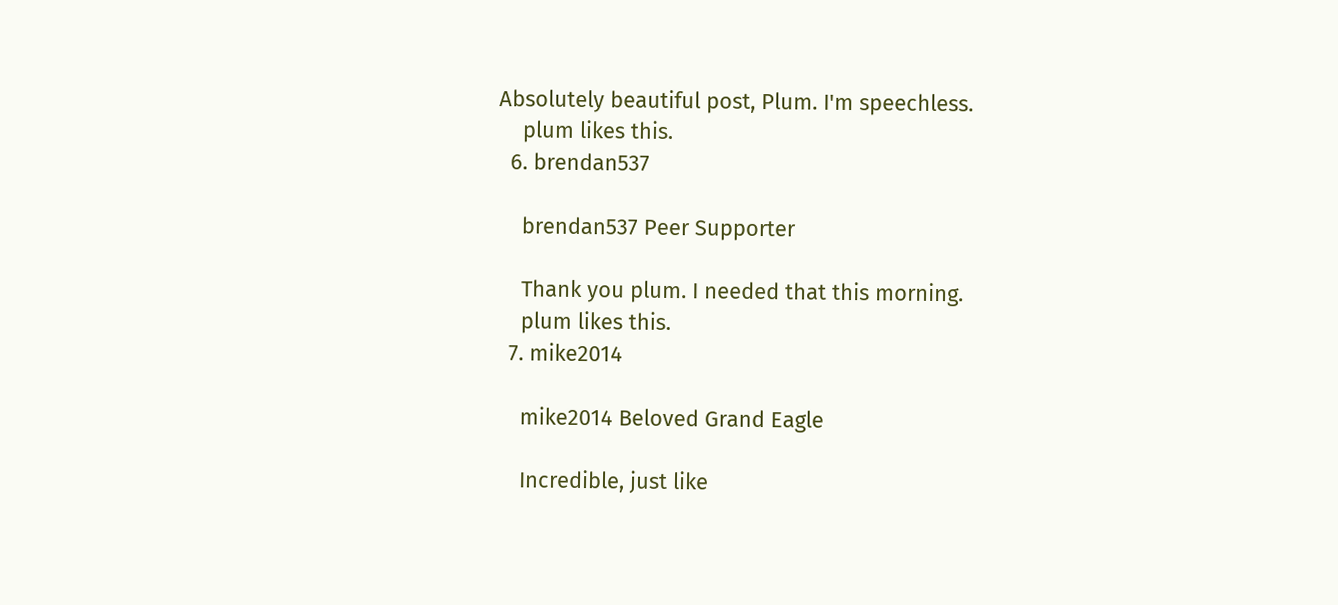Absolutely beautiful post, Plum. I'm speechless.
    plum likes this.
  6. brendan537

    brendan537 Peer Supporter

    Thank you plum. I needed that this morning.
    plum likes this.
  7. mike2014

    mike2014 Beloved Grand Eagle

    Incredible, just like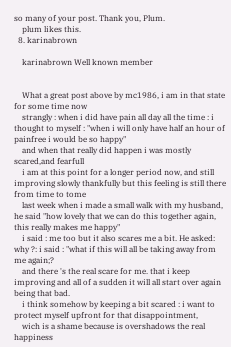so many of your post. Thank you, Plum.
    plum likes this.
  8. karinabrown

    karinabrown Well known member


    What a great post above by mc1986, i am in that state for some time now
    strangly : when i did have pain all day all the time : i thought to myself : "when i will only have half an hour of painfree i would be so happy"
    and when that really did happen i was mostly scared,and fearfull
    i am at this point for a longer period now, and still improving slowly thankfully but this feeling is still there from time to tome
    last week when i made a small walk with my husband, he said "how lovely that we can do this together again, this really makes me happy"
    i said : me too but it also scares me a bit. He asked: why ?: i said : "what if this will all be taking away from me again;?
    and there 's the real scare for me. that i keep improving and all of a sudden it will all start over again being that bad.
    i think somehow by keeping a bit scared : i want to protect myself upfront for that disappointment,
    wich is a shame because is overshadows the real happiness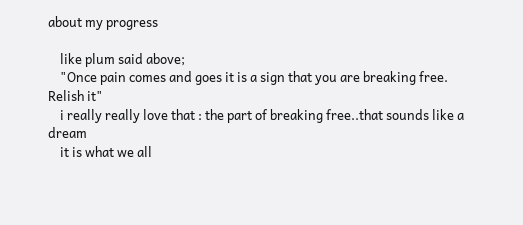about my progress

    like plum said above;
    "Once pain comes and goes it is a sign that you are breaking free. Relish it"
    i really really love that : the part of breaking free..that sounds like a dream
    it is what we all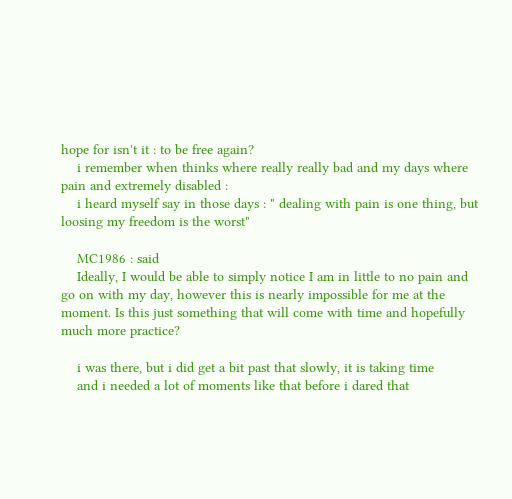hope for isn't it : to be free again?
    i remember when thinks where really really bad and my days where pain and extremely disabled :
    i heard myself say in those days : " dealing with pain is one thing, but loosing my freedom is the worst"

    MC1986 : said
    Ideally, I would be able to simply notice I am in little to no pain and go on with my day, however this is nearly impossible for me at the moment. Is this just something that will come with time and hopefully much more practice?

    i was there, but i did get a bit past that slowly, it is taking time
    and i needed a lot of moments like that before i dared that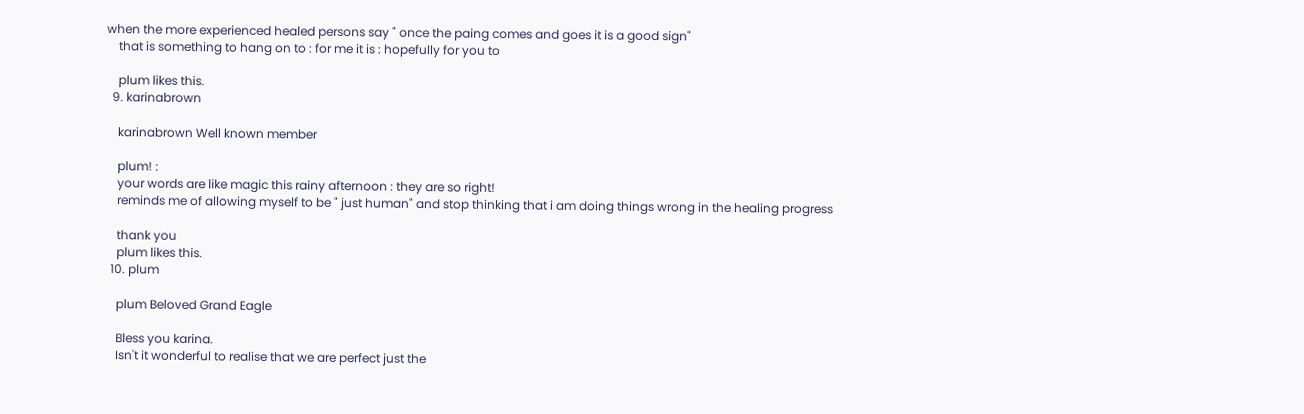when the more experienced healed persons say " once the paing comes and goes it is a good sign"
    that is something to hang on to : for me it is : hopefully for you to

    plum likes this.
  9. karinabrown

    karinabrown Well known member

    plum! :
    your words are like magic this rainy afternoon : they are so right!
    reminds me of allowing myself to be " just human" and stop thinking that i am doing things wrong in the healing progress

    thank you
    plum likes this.
  10. plum

    plum Beloved Grand Eagle

    Bless you karina.
    Isn't it wonderful to realise that we are perfect just the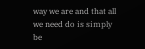way we are and that all we need do is simply be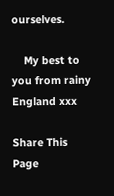ourselves.

    My best to you from rainy England xxx

Share This Page